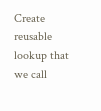Create reusable lookup that we call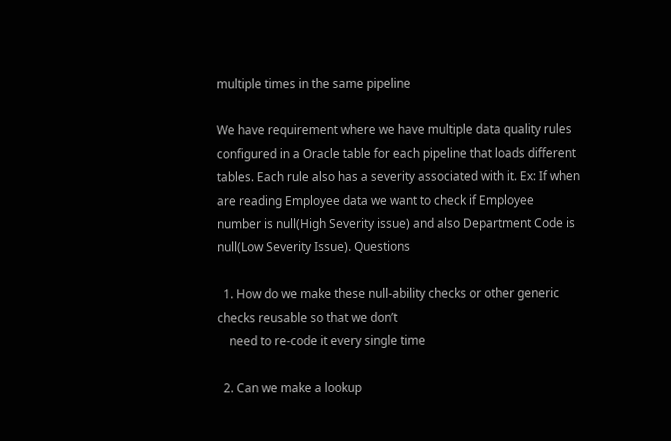multiple times in the same pipeline

We have requirement where we have multiple data quality rules configured in a Oracle table for each pipeline that loads different tables. Each rule also has a severity associated with it. Ex: If when are reading Employee data we want to check if Employee number is null(High Severity issue) and also Department Code is null(Low Severity Issue). Questions

  1. How do we make these null-ability checks or other generic checks reusable so that we don’t
    need to re-code it every single time

  2. Can we make a lookup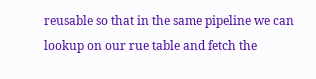reusable so that in the same pipeline we can lookup on our rue table and fetch the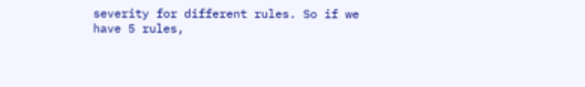severity for different rules. So if we have 5 rules,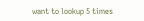want to lookup 5 times